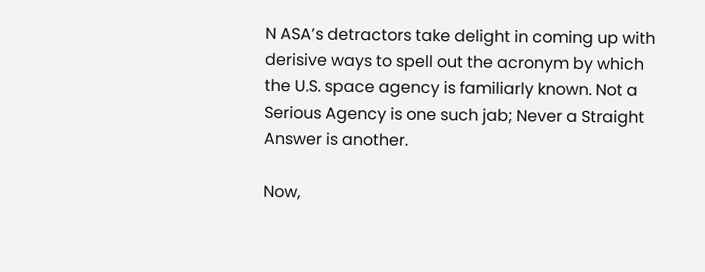N ASA’s detractors take delight in coming up with derisive ways to spell out the acronym by which the U.S. space agency is familiarly known. Not a Serious Agency is one such jab; Never a Straight Answer is another.

Now,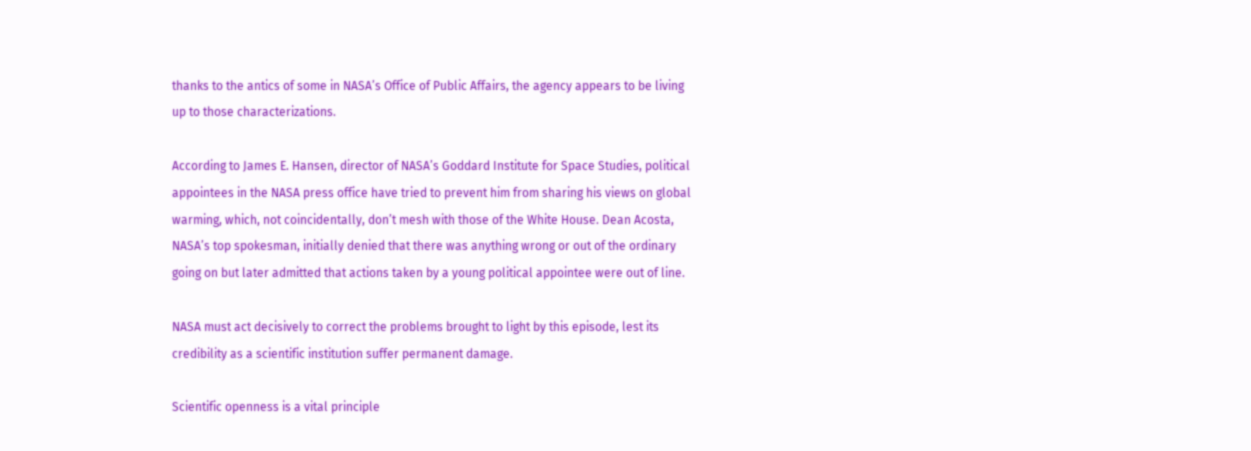thanks to the antics of some in NASA’s Office of Public Affairs, the agency appears to be living up to those characterizations.

According to James E. Hansen, director of NASA’s Goddard Institute for Space Studies, political appointees in the NASA press office have tried to prevent him from sharing his views on global warming, which, not coincidentally, don’t mesh with those of the White House. Dean Acosta, NASA’s top spokesman, initially denied that there was anything wrong or out of the ordinary going on but later admitted that actions taken by a young political appointee were out of line.

NASA must act decisively to correct the problems brought to light by this episode, lest its credibility as a scientific institution suffer permanent damage.

Scientific openness is a vital principle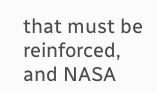that must be reinforced, and NASA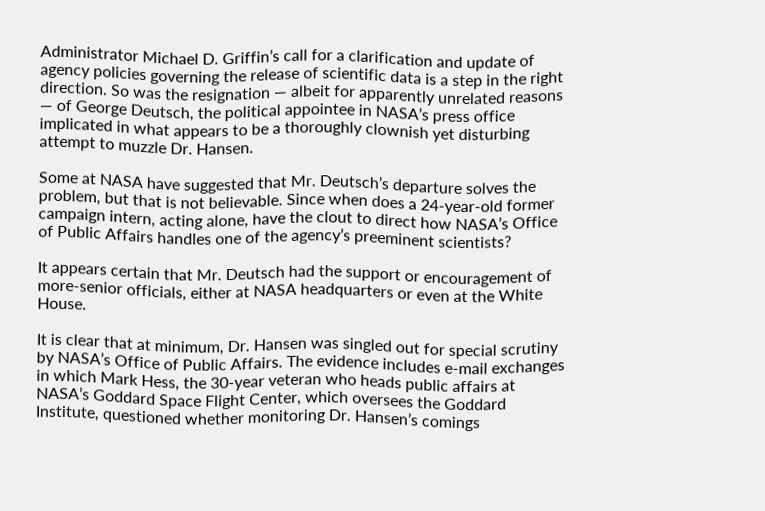Administrator Michael D. Griffin’s call for a clarification and update of agency policies governing the release of scientific data is a step in the right direction. So was the resignation — albeit for apparently unrelated reasons — of George Deutsch, the political appointee in NASA’s press office implicated in what appears to be a thoroughly clownish yet disturbing attempt to muzzle Dr. Hansen.

Some at NASA have suggested that Mr. Deutsch’s departure solves the problem, but that is not believable. Since when does a 24-year-old former campaign intern, acting alone, have the clout to direct how NASA’s Office of Public Affairs handles one of the agency’s preeminent scientists?

It appears certain that Mr. Deutsch had the support or encouragement of more-senior officials, either at NASA headquarters or even at the White House.

It is clear that at minimum, Dr. Hansen was singled out for special scrutiny by NASA’s Office of Public Affairs. The evidence includes e-mail exchanges in which Mark Hess, the 30-year veteran who heads public affairs at NASA’s Goddard Space Flight Center, which oversees the Goddard Institute, questioned whether monitoring Dr. Hansen’s comings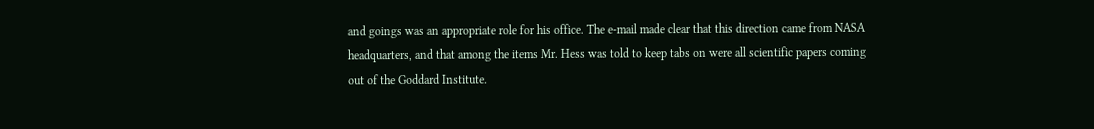and goings was an appropriate role for his office. The e-mail made clear that this direction came from NASA headquarters, and that among the items Mr. Hess was told to keep tabs on were all scientific papers coming out of the Goddard Institute.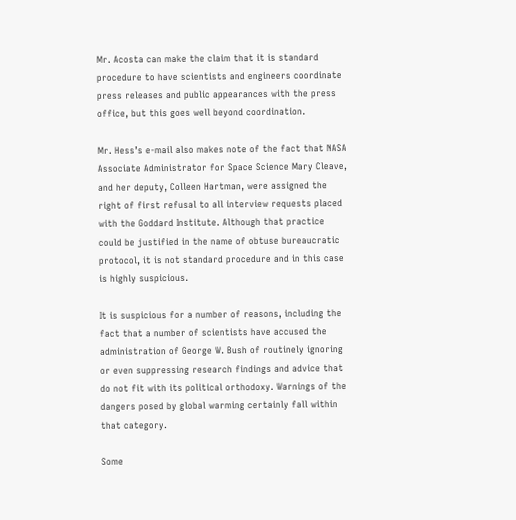Mr. Acosta can make the claim that it is standard procedure to have scientists and engineers coordinate press releases and public appearances with the press office, but this goes well beyond coordination.

Mr. Hess’s e-mail also makes note of the fact that NASA Associate Administrator for Space Science Mary Cleave, and her deputy, Colleen Hartman, were assigned the right of first refusal to all interview requests placed with the Goddard Institute. Although that practice could be justified in the name of obtuse bureaucratic protocol, it is not standard procedure and in this case is highly suspicious.

It is suspicious for a number of reasons, including the fact that a number of scientists have accused the administration of George W. Bush of routinely ignoring or even suppressing research findings and advice that do not fit with its political orthodoxy. Warnings of the dangers posed by global warming certainly fall within that category.

Some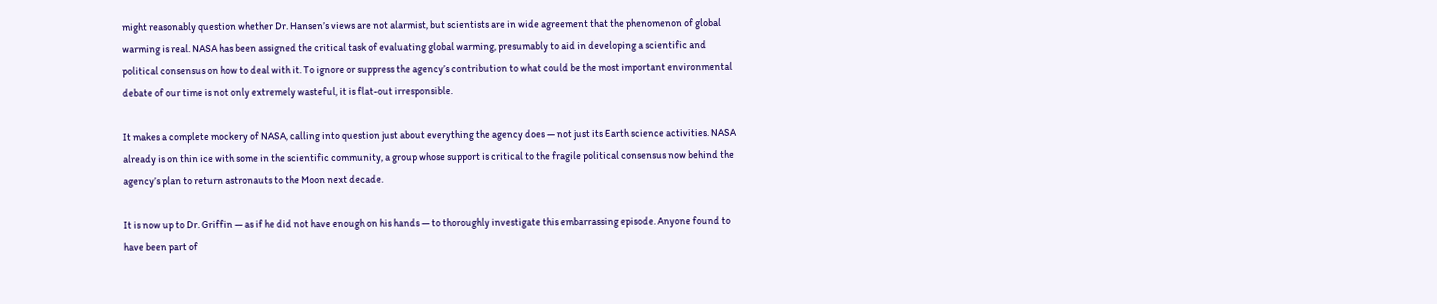might reasonably question whether Dr. Hansen’s views are not alarmist, but scientists are in wide agreement that the phenomenon of global warming is real. NASA has been assigned the critical task of evaluating global warming, presumably to aid in developing a scientific and political consensus on how to deal with it. To ignore or suppress the agency’s contribution to what could be the most important environmental debate of our time is not only extremely wasteful, it is flat-out irresponsible.

It makes a complete mockery of NASA, calling into question just about everything the agency does — not just its Earth science activities. NASA already is on thin ice with some in the scientific community, a group whose support is critical to the fragile political consensus now behind the agency’s plan to return astronauts to the Moon next decade.

It is now up to Dr. Griffin — as if he did not have enough on his hands — to thoroughly investigate this embarrassing episode. Anyone found to have been part of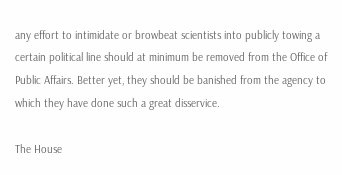any effort to intimidate or browbeat scientists into publicly towing a certain political line should at minimum be removed from the Office of Public Affairs. Better yet, they should be banished from the agency to which they have done such a great disservice.

The House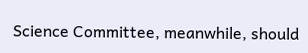Science Committee, meanwhile, should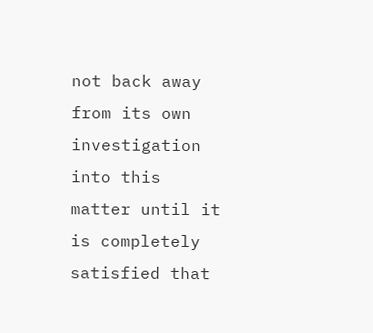not back away from its own investigation into this matter until it is completely satisfied that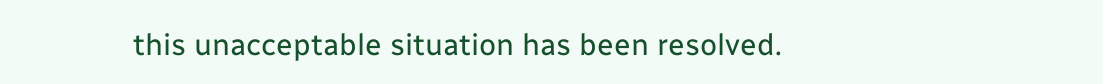this unacceptable situation has been resolved.